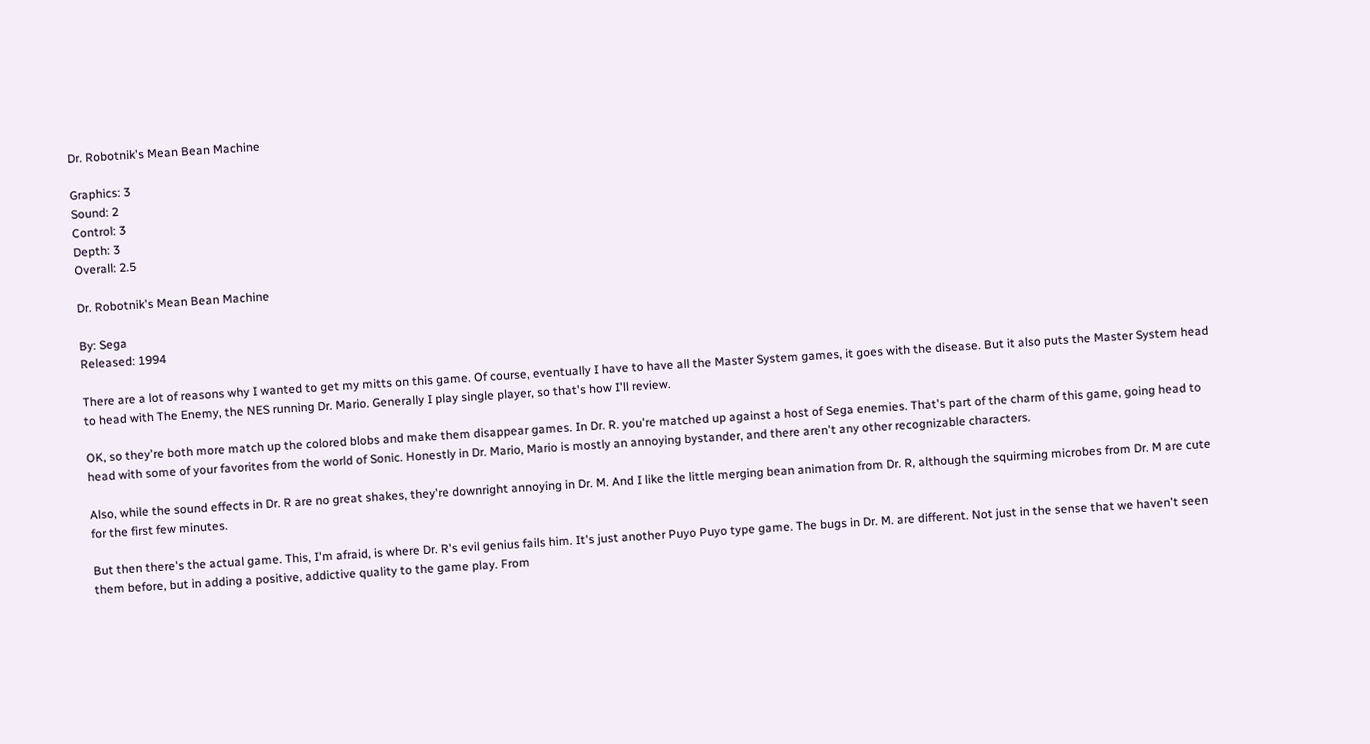Dr. Robotnik's Mean Bean Machine

Graphics: 3
Sound: 2
Control: 3
Depth: 3
Overall: 2.5

Dr. Robotnik's Mean Bean Machine

By: Sega
Released: 1994

There are a lot of reasons why I wanted to get my mitts on this game. Of course, eventually I have to have all the Master System games, it goes with the disease. But it also puts the Master System head to head with The Enemy, the NES running Dr. Mario. Generally I play single player, so that's how I'll review.

OK, so they're both more match up the colored blobs and make them disappear games. In Dr. R. you're matched up against a host of Sega enemies. That's part of the charm of this game, going head to head with some of your favorites from the world of Sonic. Honestly in Dr. Mario, Mario is mostly an annoying bystander, and there aren't any other recognizable characters.

Also, while the sound effects in Dr. R are no great shakes, they're downright annoying in Dr. M. And I like the little merging bean animation from Dr. R, although the squirming microbes from Dr. M are cute for the first few minutes.

But then there's the actual game. This, I'm afraid, is where Dr. R's evil genius fails him. It's just another Puyo Puyo type game. The bugs in Dr. M. are different. Not just in the sense that we haven't seen them before, but in adding a positive, addictive quality to the game play. From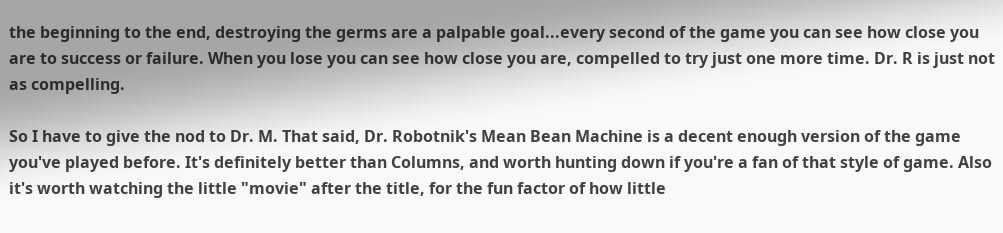the beginning to the end, destroying the germs are a palpable goal...every second of the game you can see how close you are to success or failure. When you lose you can see how close you are, compelled to try just one more time. Dr. R is just not as compelling.

So I have to give the nod to Dr. M. That said, Dr. Robotnik's Mean Bean Machine is a decent enough version of the game you've played before. It's definitely better than Columns, and worth hunting down if you're a fan of that style of game. Also it's worth watching the little "movie" after the title, for the fun factor of how little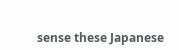sense these Japanese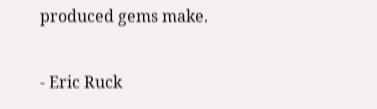produced gems make.

- Eric Ruck